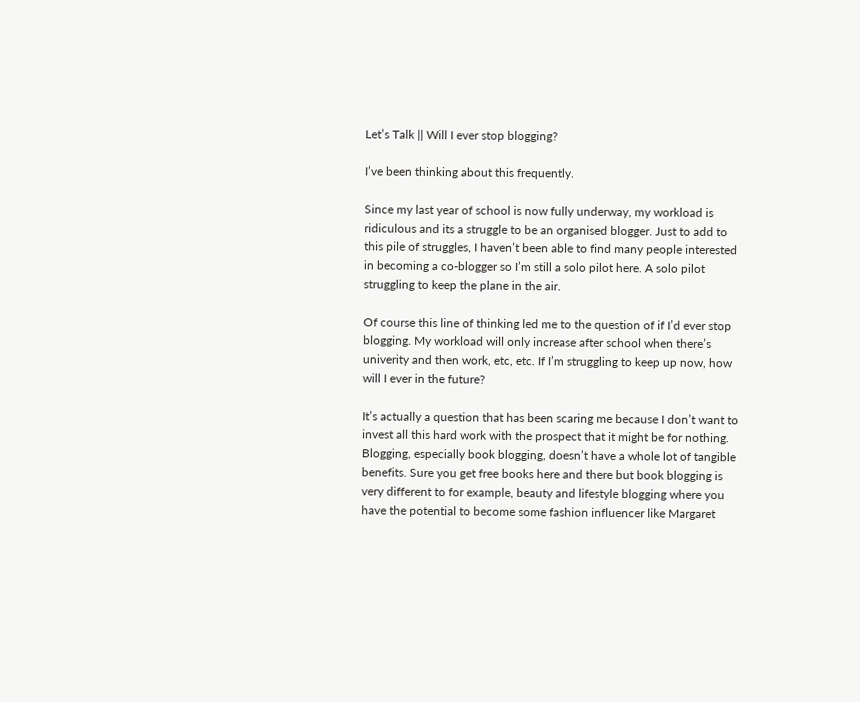Let’s Talk || Will I ever stop blogging?

I’ve been thinking about this frequently.

Since my last year of school is now fully underway, my workload is ridiculous and its a struggle to be an organised blogger. Just to add to this pile of struggles, I haven’t been able to find many people interested in becoming a co-blogger so I’m still a solo pilot here. A solo pilot struggling to keep the plane in the air.

Of course this line of thinking led me to the question of if I’d ever stop blogging. My workload will only increase after school when there’s univerity and then work, etc, etc. If I’m struggling to keep up now, how will I ever in the future?

It’s actually a question that has been scaring me because I don’t want to invest all this hard work with the prospect that it might be for nothing. Blogging, especially book blogging, doesn’t have a whole lot of tangible benefits. Sure you get free books here and there but book blogging is very different to for example, beauty and lifestyle blogging where you have the potential to become some fashion influencer like Margaret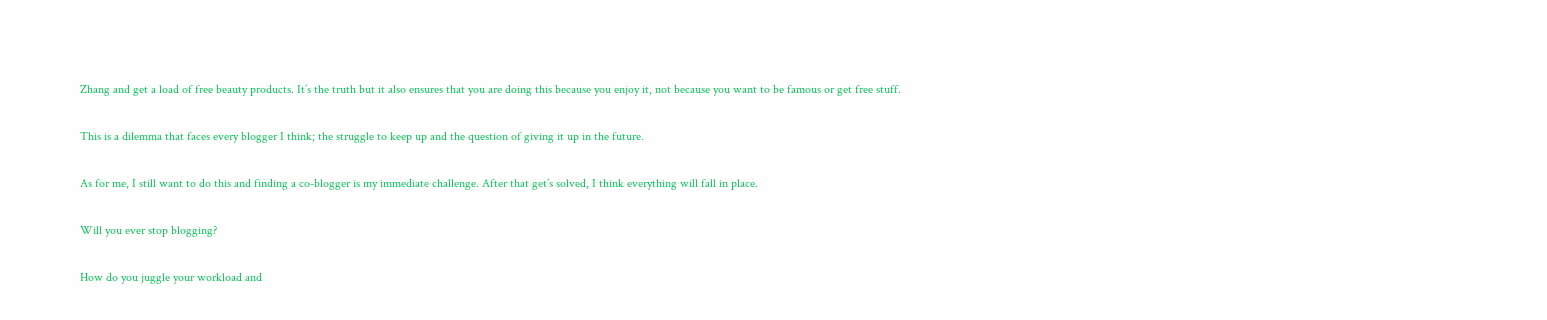Zhang and get a load of free beauty products. It’s the truth but it also ensures that you are doing this because you enjoy it, not because you want to be famous or get free stuff.

This is a dilemma that faces every blogger I think; the struggle to keep up and the question of giving it up in the future.

As for me, I still want to do this and finding a co-blogger is my immediate challenge. After that get’s solved, I think everything will fall in place.

Will you ever stop blogging?

How do you juggle your workload and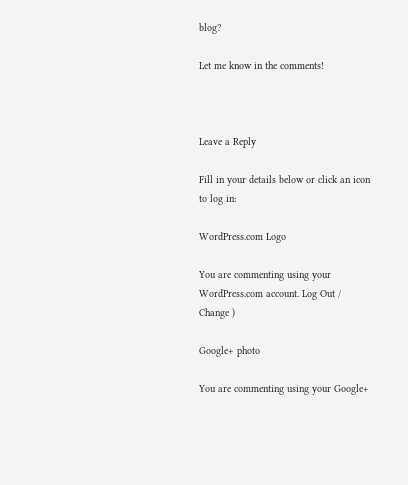blog?

Let me know in the comments!



Leave a Reply

Fill in your details below or click an icon to log in:

WordPress.com Logo

You are commenting using your WordPress.com account. Log Out /  Change )

Google+ photo

You are commenting using your Google+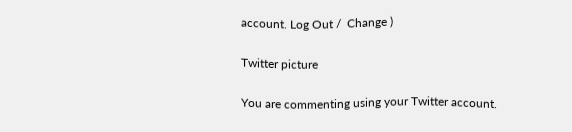account. Log Out /  Change )

Twitter picture

You are commenting using your Twitter account.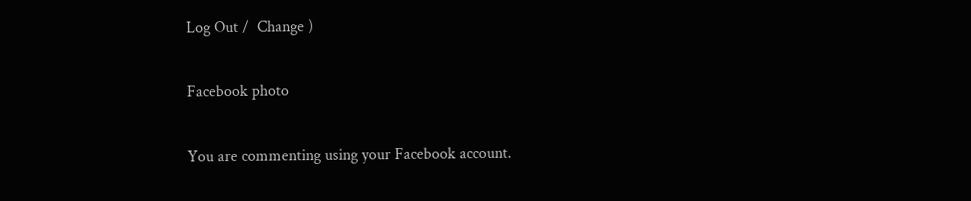Log Out /  Change )

Facebook photo

You are commenting using your Facebook account.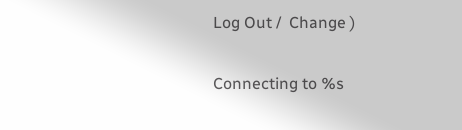Log Out /  Change )


Connecting to %s